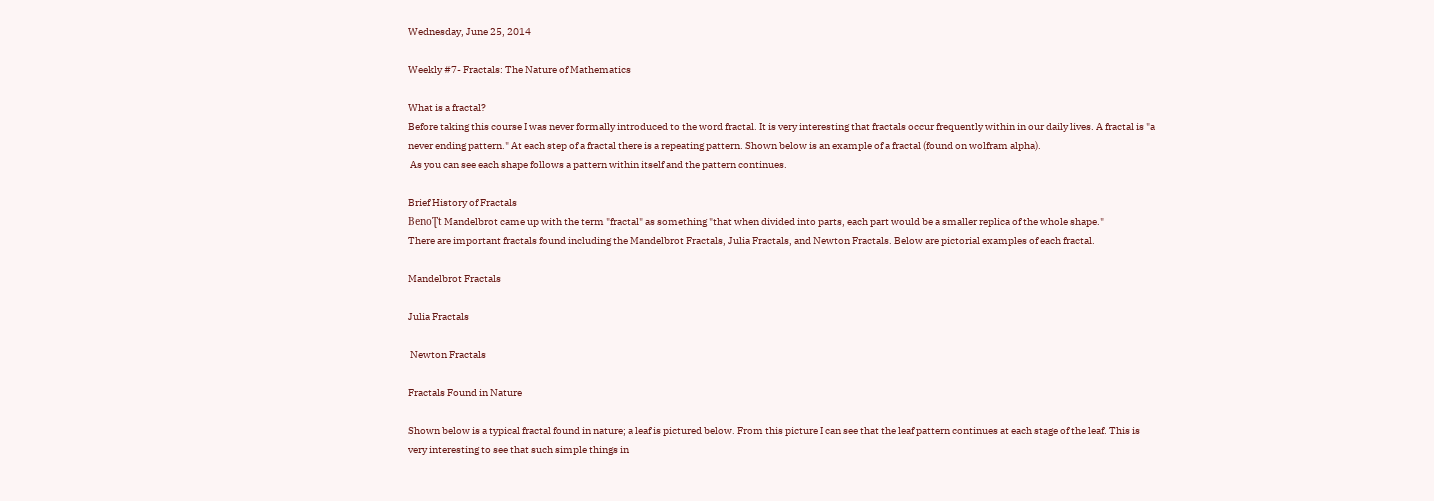Wednesday, June 25, 2014

Weekly #7- Fractals: The Nature of Mathematics

What is a fractal?
Before taking this course I was never formally introduced to the word fractal. It is very interesting that fractals occur frequently within in our daily lives. A fractal is "a never ending pattern." At each step of a fractal there is a repeating pattern. Shown below is an example of a fractal (found on wolfram alpha).
 As you can see each shape follows a pattern within itself and the pattern continues.

Brief History of Fractals
BenoƮt Mandelbrot came up with the term "fractal" as something "that when divided into parts, each part would be a smaller replica of the whole shape."
There are important fractals found including the Mandelbrot Fractals, Julia Fractals, and Newton Fractals. Below are pictorial examples of each fractal.

Mandelbrot Fractals

Julia Fractals

 Newton Fractals

Fractals Found in Nature

Shown below is a typical fractal found in nature; a leaf is pictured below. From this picture I can see that the leaf pattern continues at each stage of the leaf. This is very interesting to see that such simple things in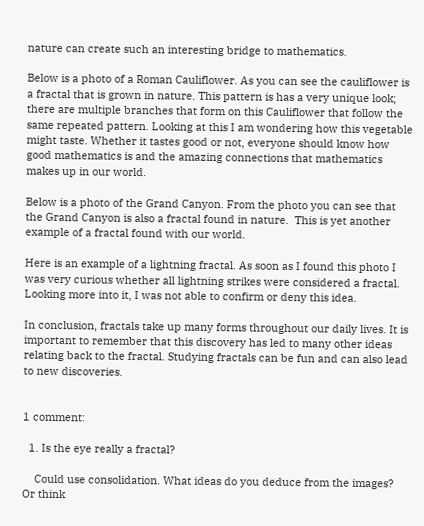nature can create such an interesting bridge to mathematics.

Below is a photo of a Roman Cauliflower. As you can see the cauliflower is a fractal that is grown in nature. This pattern is has a very unique look; there are multiple branches that form on this Cauliflower that follow the same repeated pattern. Looking at this I am wondering how this vegetable might taste. Whether it tastes good or not, everyone should know how good mathematics is and the amazing connections that mathematics makes up in our world.

Below is a photo of the Grand Canyon. From the photo you can see that the Grand Canyon is also a fractal found in nature.  This is yet another example of a fractal found with our world.

Here is an example of a lightning fractal. As soon as I found this photo I was very curious whether all lightning strikes were considered a fractal. Looking more into it, I was not able to confirm or deny this idea.

In conclusion, fractals take up many forms throughout our daily lives. It is important to remember that this discovery has led to many other ideas relating back to the fractal. Studying fractals can be fun and can also lead to new discoveries.


1 comment:

  1. Is the eye really a fractal?

    Could use consolidation. What ideas do you deduce from the images? Or think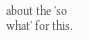about the 'so what' for this.